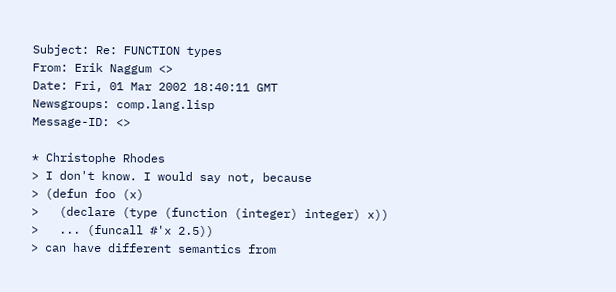Subject: Re: FUNCTION types
From: Erik Naggum <>
Date: Fri, 01 Mar 2002 18:40:11 GMT
Newsgroups: comp.lang.lisp
Message-ID: <>

* Christophe Rhodes
> I don't know. I would say not, because
> (defun foo (x)
>   (declare (type (function (integer) integer) x))
>   ... (funcall #'x 2.5))
> can have different semantics from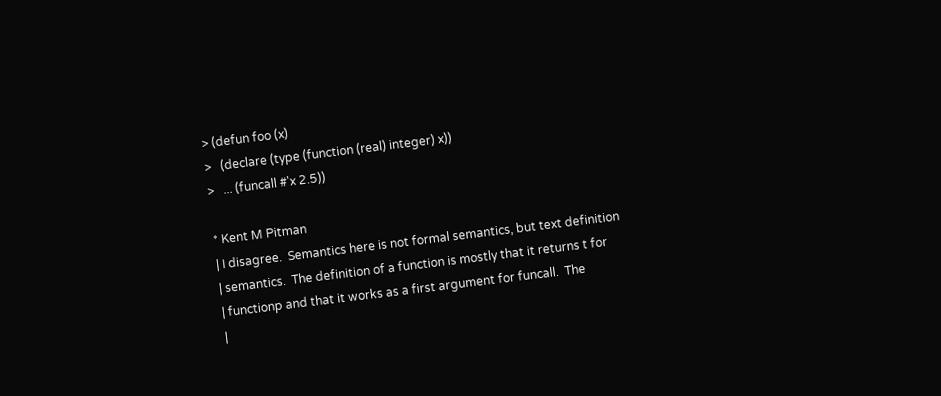> (defun foo (x)
>   (declare (type (function (real) integer) x))
>   ... (funcall #'x 2.5))

* Kent M Pitman
| I disagree.  Semantics here is not formal semantics, but text definition
| semantics.  The definition of a function is mostly that it returns t for
| functionp and that it works as a first argument for funcall.  The
|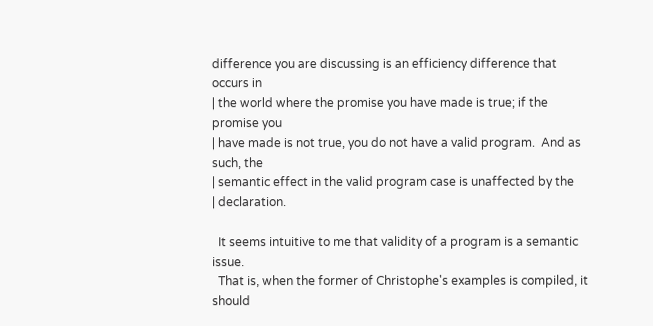difference you are discussing is an efficiency difference that occurs in
| the world where the promise you have made is true; if the promise you
| have made is not true, you do not have a valid program.  And as such, the
| semantic effect in the valid program case is unaffected by the
| declaration.

  It seems intuitive to me that validity of a program is a semantic issue.
  That is, when the former of Christophe's examples is compiled, it should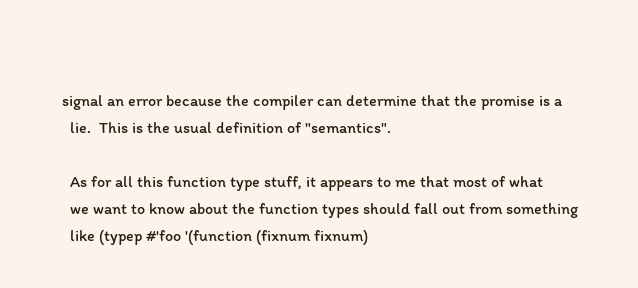signal an error because the compiler can determine that the promise is a
  lie.  This is the usual definition of "semantics".

  As for all this function type stuff, it appears to me that most of what
  we want to know about the function types should fall out from something
  like (typep #'foo '(function (fixnum fixnum)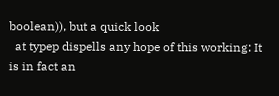boolean)), but a quick look
  at typep dispells any hope of this working: It is in fact an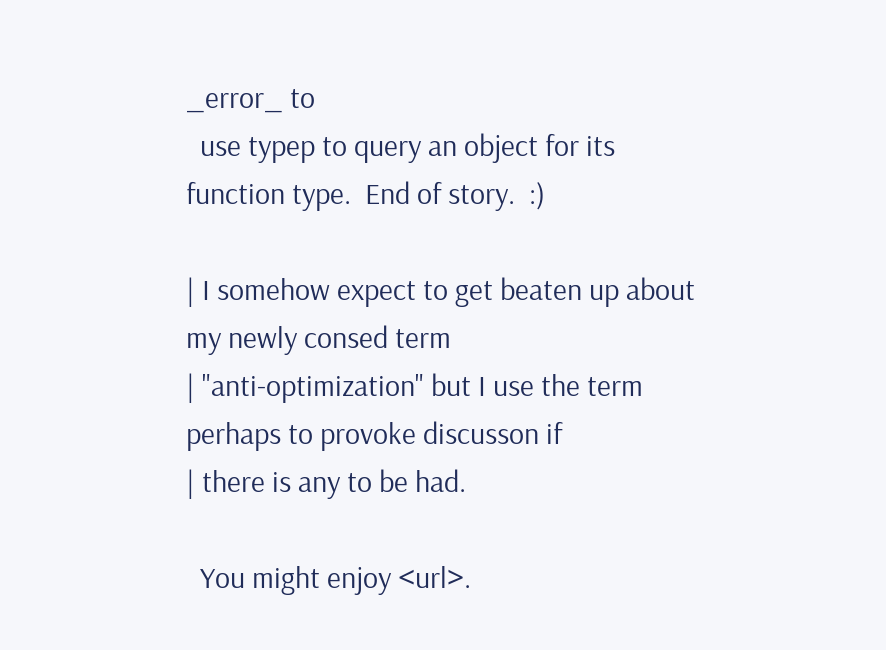_error_ to
  use typep to query an object for its function type.  End of story.  :)

| I somehow expect to get beaten up about my newly consed term
| "anti-optimization" but I use the term perhaps to provoke discusson if
| there is any to be had.

  You might enjoy <url>.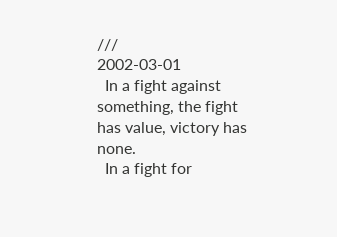///                                                             2002-03-01
  In a fight against something, the fight has value, victory has none.
  In a fight for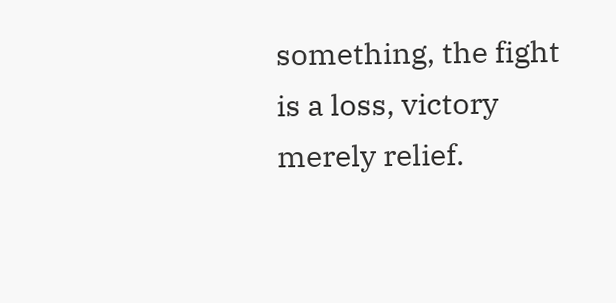something, the fight is a loss, victory merely relief.